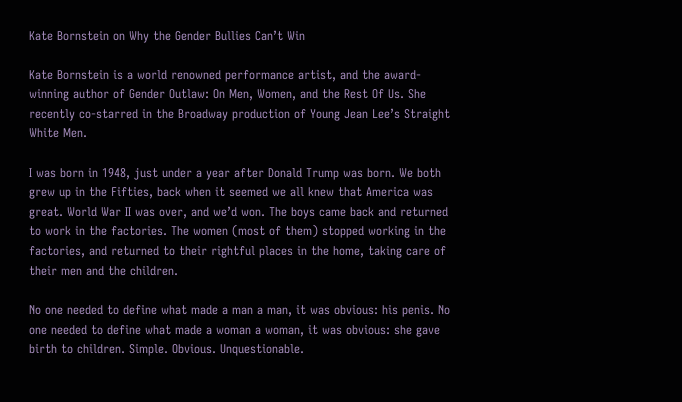Kate Bornstein on Why the Gender Bullies Can’t Win

Kate Bornstein is a world renowned performance artist, and the award-winning author of Gender Outlaw: On Men, Women, and the Rest Of Us. She recently co-starred in the Broadway production of Young Jean Lee’s Straight White Men.

I was born in 1948, just under a year after Donald Trump was born. We both grew up in the Fifties, back when it seemed we all knew that America was great. World War II was over, and we’d won. The boys came back and returned to work in the factories. The women (most of them) stopped working in the factories, and returned to their rightful places in the home, taking care of their men and the children.

No one needed to define what made a man a man, it was obvious: his penis. No one needed to define what made a woman a woman, it was obvious: she gave birth to children. Simple. Obvious. Unquestionable.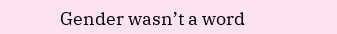Gender wasn’t a word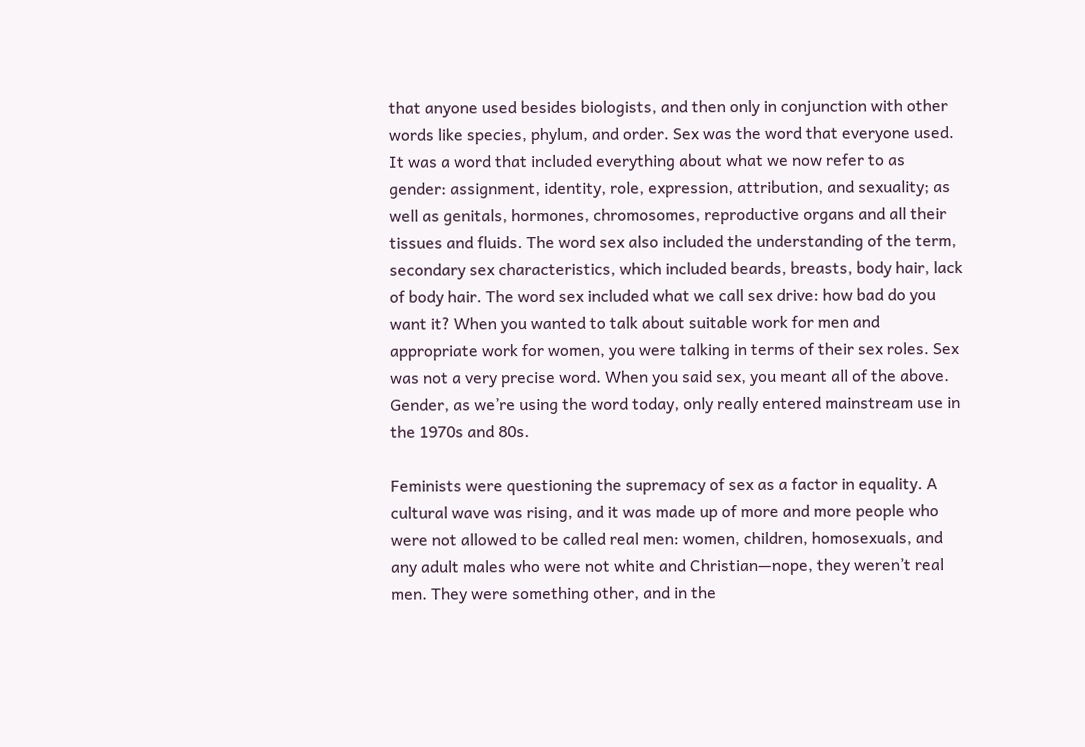that anyone used besides biologists, and then only in conjunction with other words like species, phylum, and order. Sex was the word that everyone used. It was a word that included everything about what we now refer to as gender: assignment, identity, role, expression, attribution, and sexuality; as well as genitals, hormones, chromosomes, reproductive organs and all their tissues and fluids. The word sex also included the understanding of the term, secondary sex characteristics, which included beards, breasts, body hair, lack of body hair. The word sex included what we call sex drive: how bad do you want it? When you wanted to talk about suitable work for men and appropriate work for women, you were talking in terms of their sex roles. Sex was not a very precise word. When you said sex, you meant all of the above. Gender, as we’re using the word today, only really entered mainstream use in the 1970s and 80s.

Feminists were questioning the supremacy of sex as a factor in equality. A cultural wave was rising, and it was made up of more and more people who were not allowed to be called real men: women, children, homosexuals, and any adult males who were not white and Christian—nope, they weren’t real men. They were something other, and in the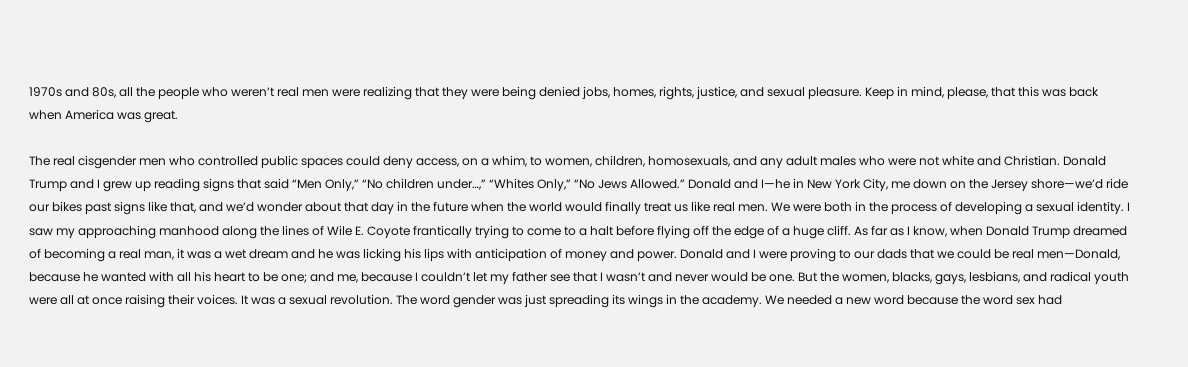1970s and 80s, all the people who weren’t real men were realizing that they were being denied jobs, homes, rights, justice, and sexual pleasure. Keep in mind, please, that this was back when America was great.

The real cisgender men who controlled public spaces could deny access, on a whim, to women, children, homosexuals, and any adult males who were not white and Christian. Donald Trump and I grew up reading signs that said “Men Only,” “No children under…,” “Whites Only,” “No Jews Allowed.” Donald and I—he in New York City, me down on the Jersey shore—we’d ride our bikes past signs like that, and we’d wonder about that day in the future when the world would finally treat us like real men. We were both in the process of developing a sexual identity. I saw my approaching manhood along the lines of Wile E. Coyote frantically trying to come to a halt before flying off the edge of a huge cliff. As far as I know, when Donald Trump dreamed of becoming a real man, it was a wet dream and he was licking his lips with anticipation of money and power. Donald and I were proving to our dads that we could be real men—Donald, because he wanted with all his heart to be one; and me, because I couldn’t let my father see that I wasn’t and never would be one. But the women, blacks, gays, lesbians, and radical youth were all at once raising their voices. It was a sexual revolution. The word gender was just spreading its wings in the academy. We needed a new word because the word sex had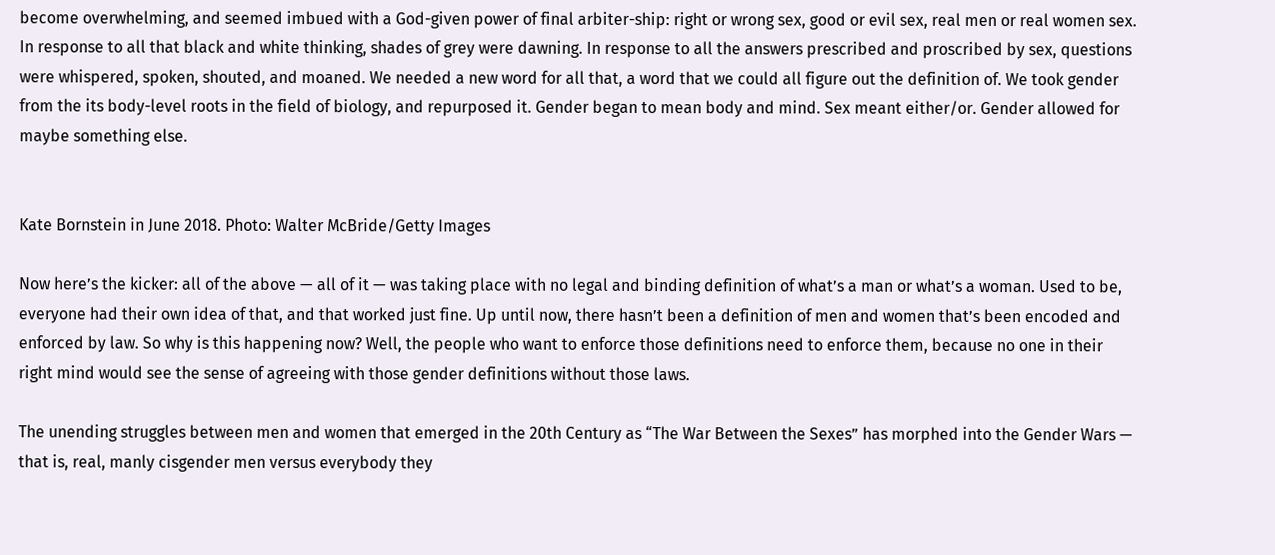become overwhelming, and seemed imbued with a God-given power of final arbiter-ship: right or wrong sex, good or evil sex, real men or real women sex. In response to all that black and white thinking, shades of grey were dawning. In response to all the answers prescribed and proscribed by sex, questions were whispered, spoken, shouted, and moaned. We needed a new word for all that, a word that we could all figure out the definition of. We took gender from the its body-level roots in the field of biology, and repurposed it. Gender began to mean body and mind. Sex meant either/or. Gender allowed for maybe something else.


Kate Bornstein in June 2018. Photo: Walter McBride/Getty Images

Now here’s the kicker: all of the above — all of it — was taking place with no legal and binding definition of what’s a man or what’s a woman. Used to be, everyone had their own idea of that, and that worked just fine. Up until now, there hasn’t been a definition of men and women that’s been encoded and enforced by law. So why is this happening now? Well, the people who want to enforce those definitions need to enforce them, because no one in their right mind would see the sense of agreeing with those gender definitions without those laws.

The unending struggles between men and women that emerged in the 20th Century as “The War Between the Sexes” has morphed into the Gender Wars — that is, real, manly cisgender men versus everybody they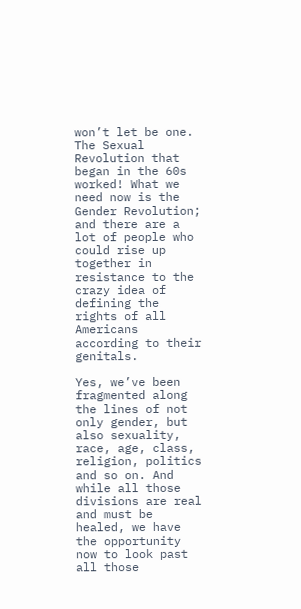won’t let be one. The Sexual Revolution that began in the 60s worked! What we need now is the Gender Revolution; and there are a lot of people who could rise up together in resistance to the crazy idea of defining the rights of all Americans according to their genitals.

Yes, we’ve been fragmented along the lines of not only gender, but also sexuality, race, age, class, religion, politics and so on. And while all those divisions are real and must be healed, we have the opportunity now to look past all those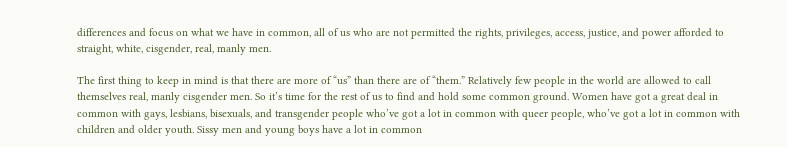differences and focus on what we have in common, all of us who are not permitted the rights, privileges, access, justice, and power afforded to straight, white, cisgender, real, manly men.

The first thing to keep in mind is that there are more of “us” than there are of “them.” Relatively few people in the world are allowed to call themselves real, manly cisgender men. So it’s time for the rest of us to find and hold some common ground. Women have got a great deal in common with gays, lesbians, bisexuals, and transgender people who’ve got a lot in common with queer people, who’ve got a lot in common with children and older youth. Sissy men and young boys have a lot in common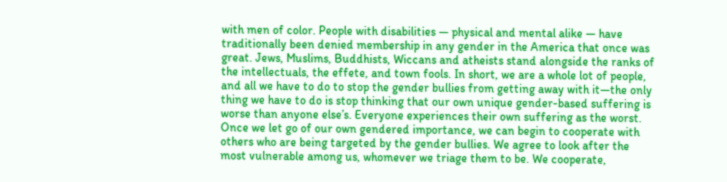with men of color. People with disabilities — physical and mental alike — have traditionally been denied membership in any gender in the America that once was great. Jews, Muslims, Buddhists, Wiccans and atheists stand alongside the ranks of the intellectuals, the effete, and town fools. In short, we are a whole lot of people, and all we have to do to stop the gender bullies from getting away with it—the only thing we have to do is stop thinking that our own unique gender-based suffering is worse than anyone else’s. Everyone experiences their own suffering as the worst. Once we let go of our own gendered importance, we can begin to cooperate with others who are being targeted by the gender bullies. We agree to look after the most vulnerable among us, whomever we triage them to be. We cooperate,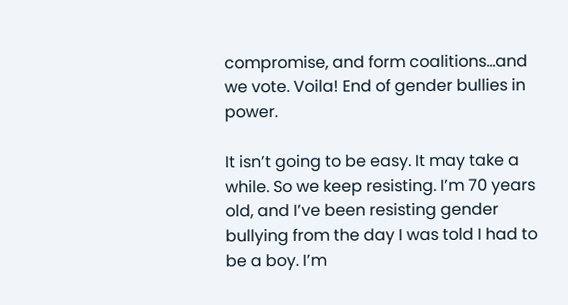compromise, and form coalitions…and we vote. Voila! End of gender bullies in power.

It isn’t going to be easy. It may take a while. So we keep resisting. I’m 70 years old, and I’ve been resisting gender bullying from the day I was told I had to be a boy. I’m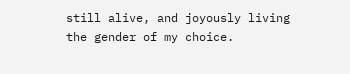still alive, and joyously living the gender of my choice.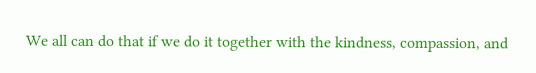We all can do that if we do it together with the kindness, compassion, and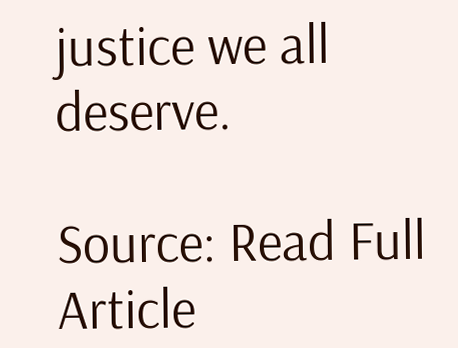justice we all deserve.

Source: Read Full Article